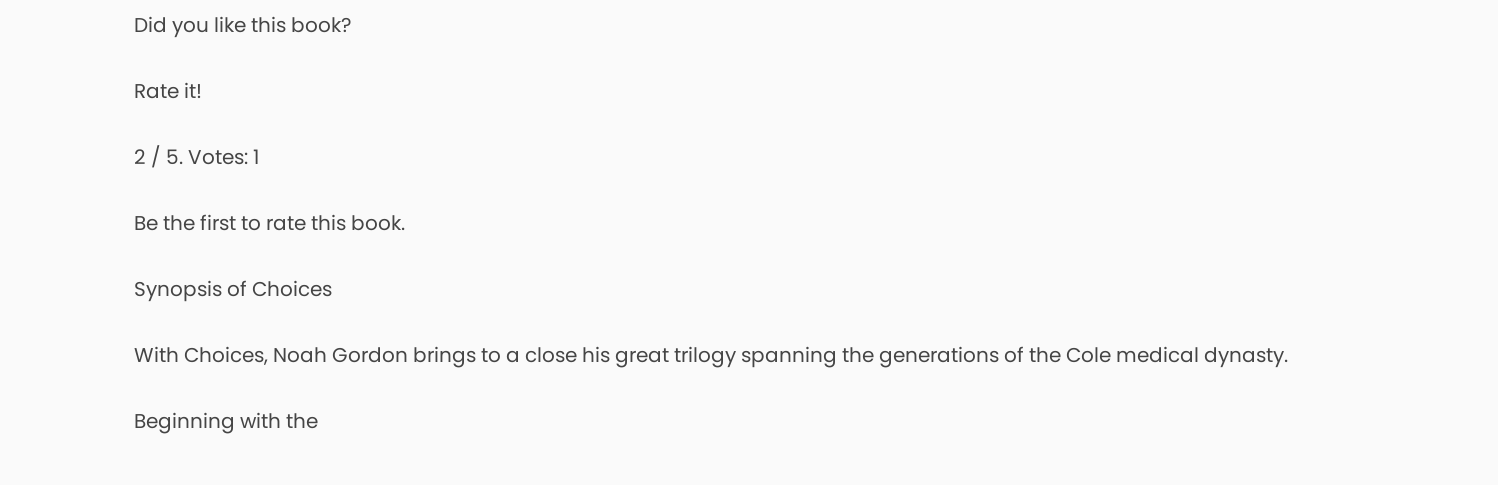Did you like this book?

Rate it!

2 / 5. Votes: 1

Be the first to rate this book.

Synopsis of Choices

With Choices, Noah Gordon brings to a close his great trilogy spanning the generations of the Cole medical dynasty.

Beginning with the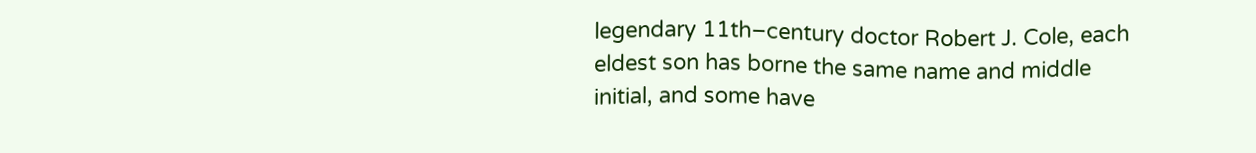legendary 11th–century doctor Robert J. Cole, each eldest son has borne the same name and middle initial, and some have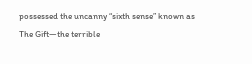possessed the uncanny “sixth sense” known as The Gift—the terrible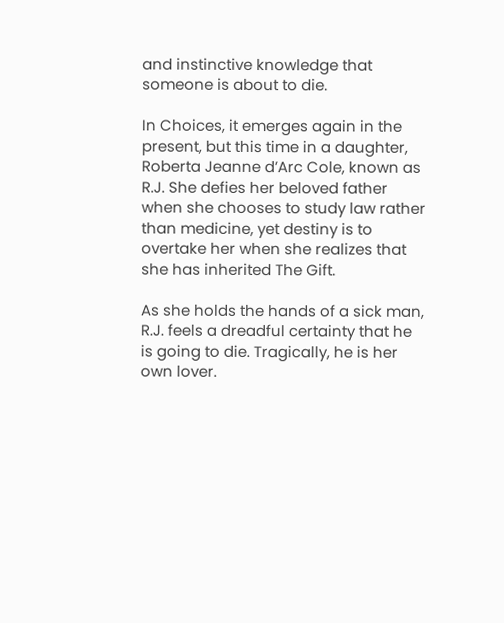and instinctive knowledge that someone is about to die.

In Choices, it emerges again in the present, but this time in a daughter, Roberta Jeanne d’Arc Cole, known as R.J. She defies her beloved father when she chooses to study law rather than medicine, yet destiny is to overtake her when she realizes that she has inherited The Gift.

As she holds the hands of a sick man, R.J. feels a dreadful certainty that he is going to die. Tragically, he is her own lover.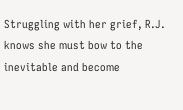Struggling with her grief, R.J. knows she must bow to the inevitable and become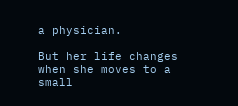a physician.

But her life changes when she moves to a small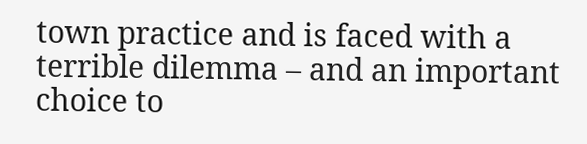town practice and is faced with a terrible dilemma – and an important choice to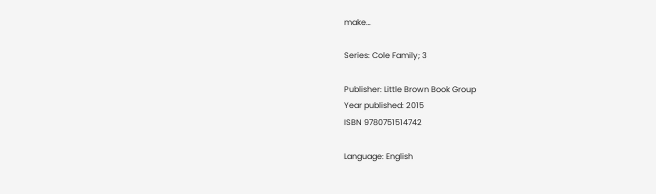make…

Series: Cole Family; 3

Publisher: Little Brown Book Group
Year published: 2015
ISBN 9780751514742

Language: English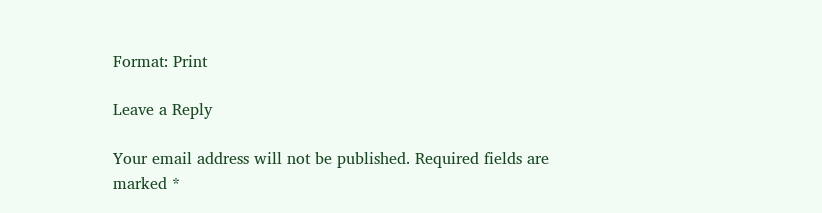Format: Print

Leave a Reply

Your email address will not be published. Required fields are marked *